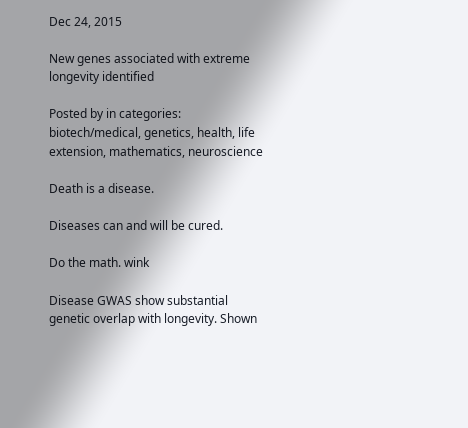Dec 24, 2015

New genes associated with extreme longevity identified

Posted by in categories: biotech/medical, genetics, health, life extension, mathematics, neuroscience

Death is a disease.

Diseases can and will be cured.

Do the math. wink

Disease GWAS show substantial genetic overlap with longevity. Shown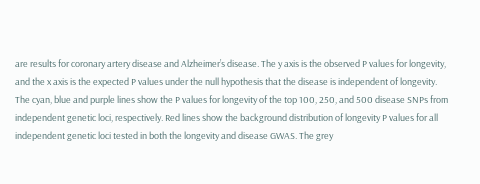are results for coronary artery disease and Alzheimer’s disease. The y axis is the observed P values for longevity, and the x axis is the expected P values under the null hypothesis that the disease is independent of longevity. The cyan, blue and purple lines show the P values for longevity of the top 100, 250, and 500 disease SNPs from independent genetic loci, respectively. Red lines show the background distribution of longevity P values for all independent genetic loci tested in both the longevity and disease GWAS. The grey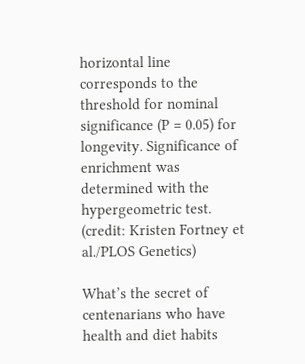horizontal line corresponds to the threshold for nominal significance (P = 0.05) for longevity. Significance of enrichment was determined with the hypergeometric test. (credit: Kristen Fortney et al./PLOS Genetics)

What’s the secret of centenarians who have health and diet habits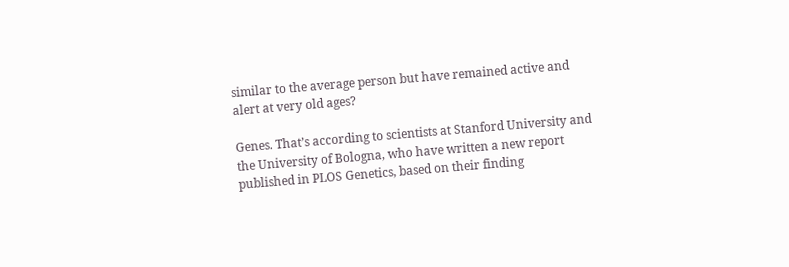similar to the average person but have remained active and alert at very old ages?

Genes. That’s according to scientists at Stanford University and the University of Bologna, who have written a new report published in PLOS Genetics, based on their finding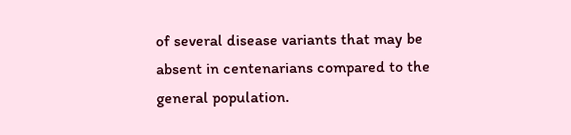of several disease variants that may be absent in centenarians compared to the general population.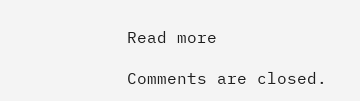Read more

Comments are closed.